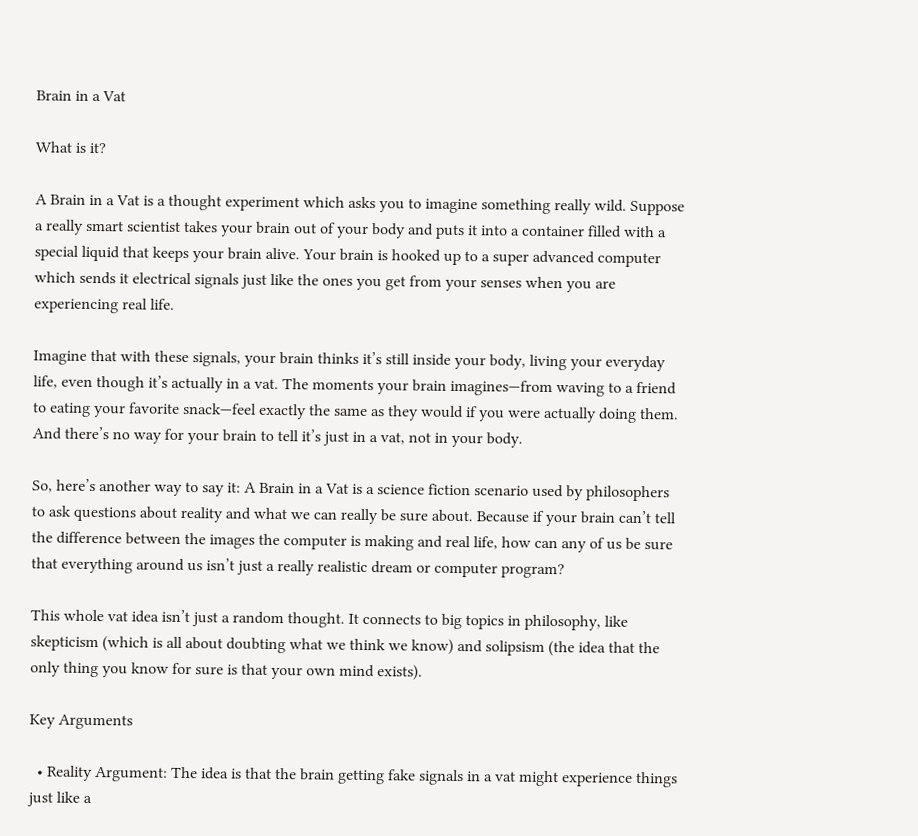Brain in a Vat

What is it?

A Brain in a Vat is a thought experiment which asks you to imagine something really wild. Suppose a really smart scientist takes your brain out of your body and puts it into a container filled with a special liquid that keeps your brain alive. Your brain is hooked up to a super advanced computer which sends it electrical signals just like the ones you get from your senses when you are experiencing real life.

Imagine that with these signals, your brain thinks it’s still inside your body, living your everyday life, even though it’s actually in a vat. The moments your brain imagines—from waving to a friend to eating your favorite snack—feel exactly the same as they would if you were actually doing them. And there’s no way for your brain to tell it’s just in a vat, not in your body.

So, here’s another way to say it: A Brain in a Vat is a science fiction scenario used by philosophers to ask questions about reality and what we can really be sure about. Because if your brain can’t tell the difference between the images the computer is making and real life, how can any of us be sure that everything around us isn’t just a really realistic dream or computer program?

This whole vat idea isn’t just a random thought. It connects to big topics in philosophy, like skepticism (which is all about doubting what we think we know) and solipsism (the idea that the only thing you know for sure is that your own mind exists).

Key Arguments

  • Reality Argument: The idea is that the brain getting fake signals in a vat might experience things just like a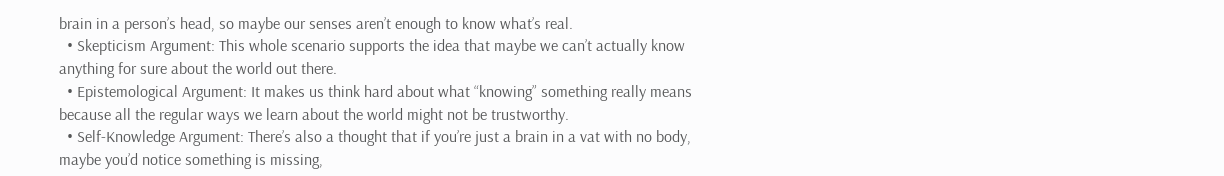brain in a person’s head, so maybe our senses aren’t enough to know what’s real.
  • Skepticism Argument: This whole scenario supports the idea that maybe we can’t actually know anything for sure about the world out there.
  • Epistemological Argument: It makes us think hard about what “knowing” something really means because all the regular ways we learn about the world might not be trustworthy.
  • Self-Knowledge Argument: There’s also a thought that if you’re just a brain in a vat with no body, maybe you’d notice something is missing,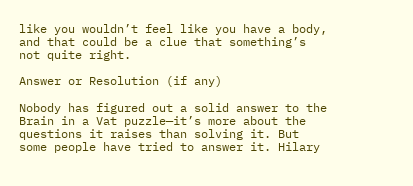like you wouldn’t feel like you have a body, and that could be a clue that something’s not quite right.

Answer or Resolution (if any)

Nobody has figured out a solid answer to the Brain in a Vat puzzle—it’s more about the questions it raises than solving it. But some people have tried to answer it. Hilary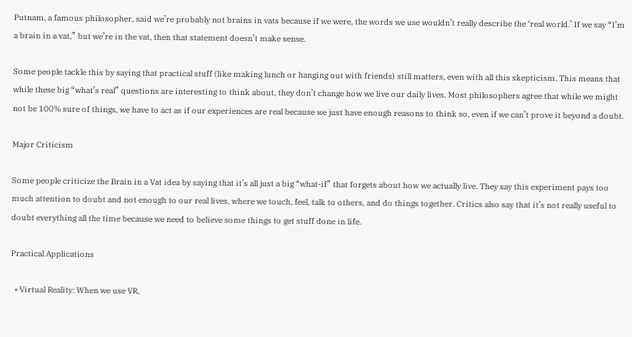Putnam, a famous philosopher, said we’re probably not brains in vats because if we were, the words we use wouldn’t really describe the ‘real world.’ If we say “I’m a brain in a vat,” but we’re in the vat, then that statement doesn’t make sense.

Some people tackle this by saying that practical stuff (like making lunch or hanging out with friends) still matters, even with all this skepticism. This means that while these big “what’s real” questions are interesting to think about, they don’t change how we live our daily lives. Most philosophers agree that while we might not be 100% sure of things, we have to act as if our experiences are real because we just have enough reasons to think so, even if we can’t prove it beyond a doubt.

Major Criticism

Some people criticize the Brain in a Vat idea by saying that it’s all just a big “what-if” that forgets about how we actually live. They say this experiment pays too much attention to doubt and not enough to our real lives, where we touch, feel, talk to others, and do things together. Critics also say that it’s not really useful to doubt everything all the time because we need to believe some things to get stuff done in life.

Practical Applications

  • Virtual Reality: When we use VR,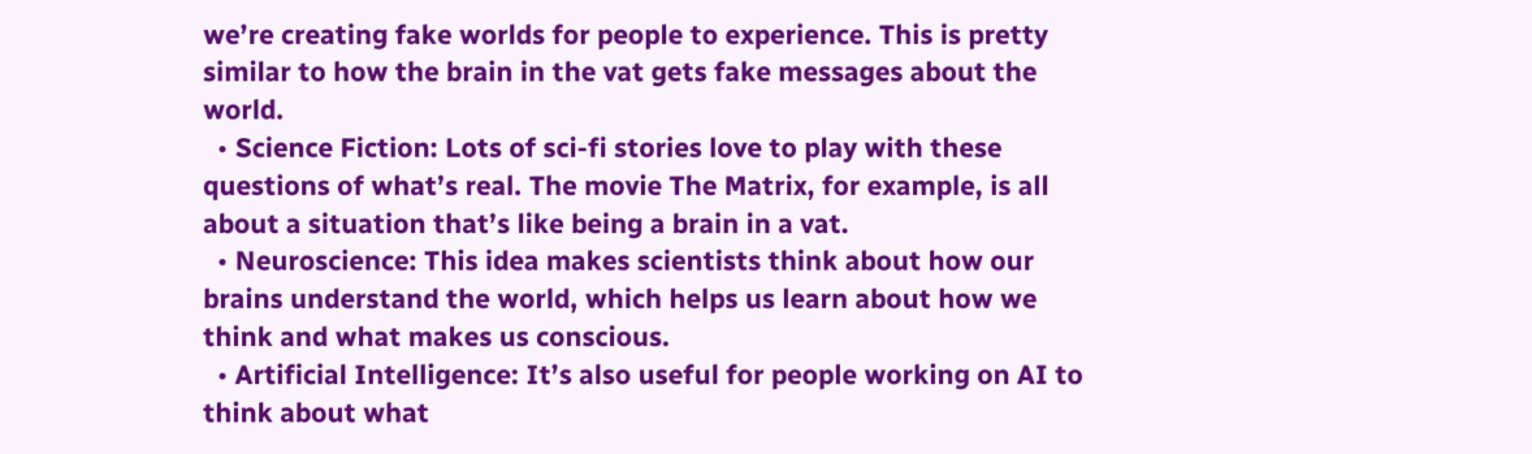we’re creating fake worlds for people to experience. This is pretty similar to how the brain in the vat gets fake messages about the world.
  • Science Fiction: Lots of sci-fi stories love to play with these questions of what’s real. The movie The Matrix, for example, is all about a situation that’s like being a brain in a vat.
  • Neuroscience: This idea makes scientists think about how our brains understand the world, which helps us learn about how we think and what makes us conscious.
  • Artificial Intelligence: It’s also useful for people working on AI to think about what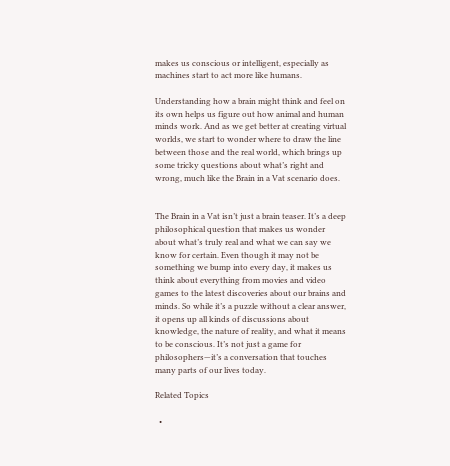makes us conscious or intelligent, especially as machines start to act more like humans.

Understanding how a brain might think and feel on its own helps us figure out how animal and human minds work. And as we get better at creating virtual worlds, we start to wonder where to draw the line between those and the real world, which brings up some tricky questions about what’s right and wrong, much like the Brain in a Vat scenario does.


The Brain in a Vat isn’t just a brain teaser. It’s a deep philosophical question that makes us wonder about what’s truly real and what we can say we know for certain. Even though it may not be something we bump into every day, it makes us think about everything from movies and video games to the latest discoveries about our brains and minds. So while it’s a puzzle without a clear answer, it opens up all kinds of discussions about knowledge, the nature of reality, and what it means to be conscious. It’s not just a game for philosophers—it’s a conversation that touches many parts of our lives today.

Related Topics

  •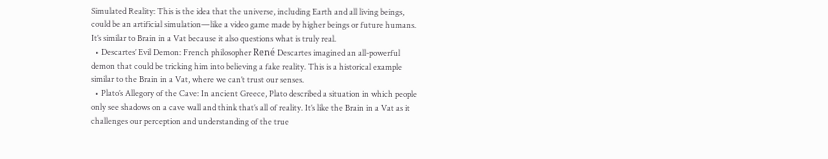Simulated Reality: This is the idea that the universe, including Earth and all living beings, could be an artificial simulation—like a video game made by higher beings or future humans. It’s similar to Brain in a Vat because it also questions what is truly real.
  • Descartes’ Evil Demon: French philosopher René Descartes imagined an all-powerful demon that could be tricking him into believing a fake reality. This is a historical example similar to the Brain in a Vat, where we can’t trust our senses.
  • Plato’s Allegory of the Cave: In ancient Greece, Plato described a situation in which people only see shadows on a cave wall and think that’s all of reality. It’s like the Brain in a Vat as it challenges our perception and understanding of the true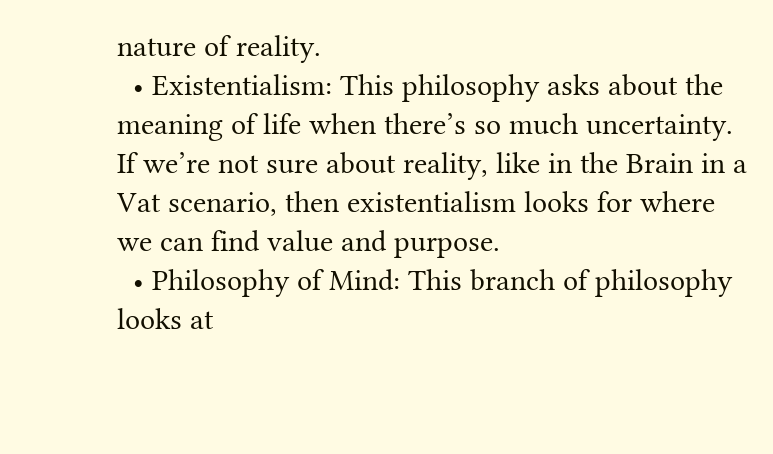nature of reality.
  • Existentialism: This philosophy asks about the meaning of life when there’s so much uncertainty. If we’re not sure about reality, like in the Brain in a Vat scenario, then existentialism looks for where we can find value and purpose.
  • Philosophy of Mind: This branch of philosophy looks at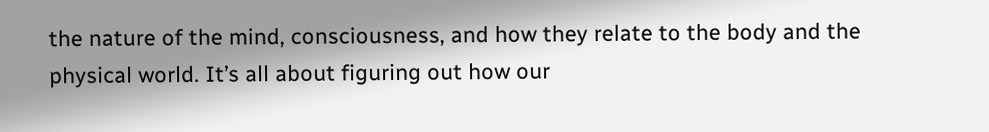the nature of the mind, consciousness, and how they relate to the body and the physical world. It’s all about figuring out how our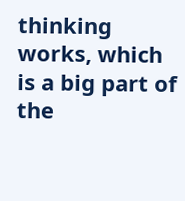thinking works, which is a big part of the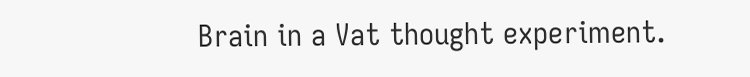Brain in a Vat thought experiment.